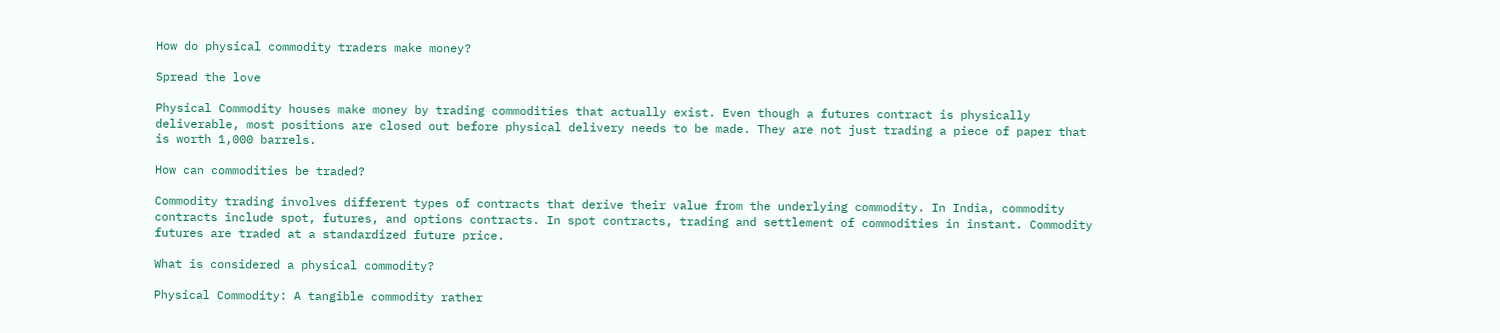How do physical commodity traders make money?

Spread the love

Physical Commodity houses make money by trading commodities that actually exist. Even though a futures contract is physically deliverable, most positions are closed out before physical delivery needs to be made. They are not just trading a piece of paper that is worth 1,000 barrels.

How can commodities be traded?

Commodity trading involves different types of contracts that derive their value from the underlying commodity. In India, commodity contracts include spot, futures, and options contracts. In spot contracts, trading and settlement of commodities in instant. Commodity futures are traded at a standardized future price.

What is considered a physical commodity?

Physical Commodity: A tangible commodity rather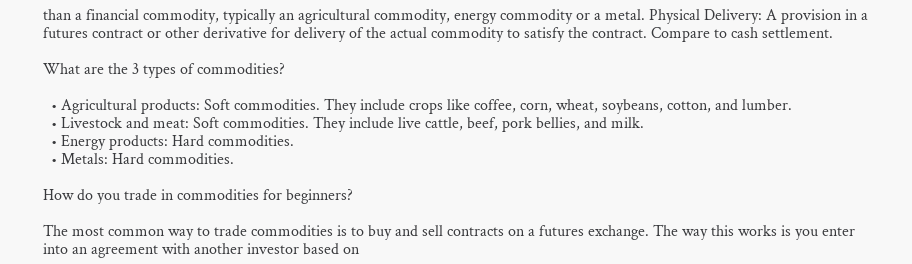than a financial commodity, typically an agricultural commodity, energy commodity or a metal. Physical Delivery: A provision in a futures contract or other derivative for delivery of the actual commodity to satisfy the contract. Compare to cash settlement.

What are the 3 types of commodities?

  • Agricultural products: Soft commodities. They include crops like coffee, corn, wheat, soybeans, cotton, and lumber.
  • Livestock and meat: Soft commodities. They include live cattle, beef, pork bellies, and milk.
  • Energy products: Hard commodities.
  • Metals: Hard commodities.

How do you trade in commodities for beginners?

The most common way to trade commodities is to buy and sell contracts on a futures exchange. The way this works is you enter into an agreement with another investor based on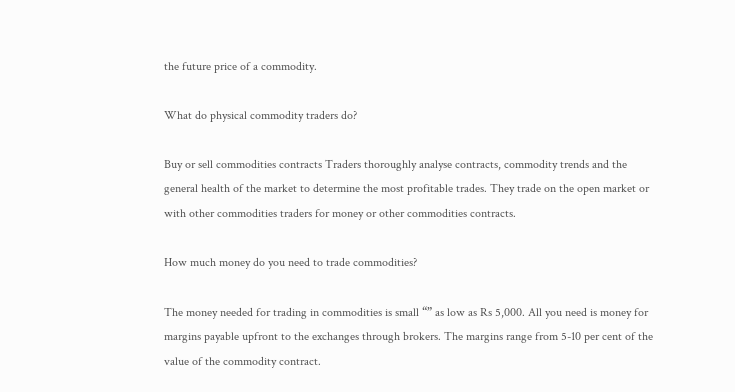the future price of a commodity.

What do physical commodity traders do?

Buy or sell commodities contracts Traders thoroughly analyse contracts, commodity trends and the general health of the market to determine the most profitable trades. They trade on the open market or with other commodities traders for money or other commodities contracts.

How much money do you need to trade commodities?

The money needed for trading in commodities is small “” as low as Rs 5,000. All you need is money for margins payable upfront to the exchanges through brokers. The margins range from 5-10 per cent of the value of the commodity contract.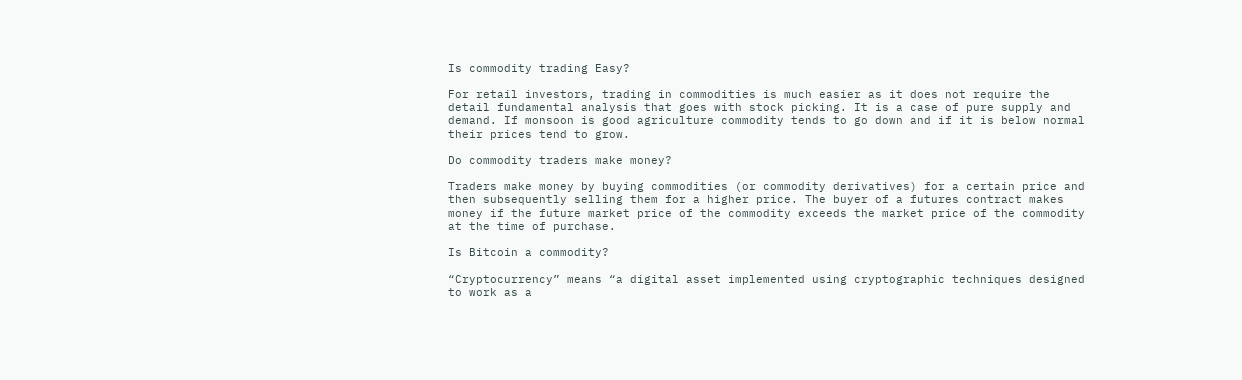Is commodity trading Easy?

For retail investors, trading in commodities is much easier as it does not require the detail fundamental analysis that goes with stock picking. It is a case of pure supply and demand. If monsoon is good agriculture commodity tends to go down and if it is below normal their prices tend to grow.

Do commodity traders make money?

Traders make money by buying commodities (or commodity derivatives) for a certain price and then subsequently selling them for a higher price. The buyer of a futures contract makes money if the future market price of the commodity exceeds the market price of the commodity at the time of purchase.

Is Bitcoin a commodity?

“Cryptocurrency” means “a digital asset implemented using cryptographic techniques designed to work as a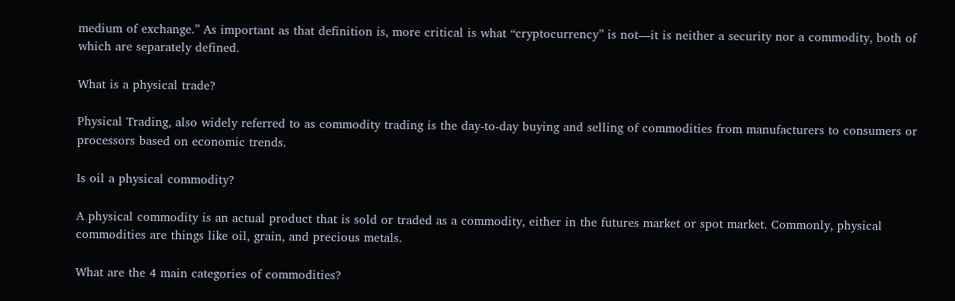medium of exchange.” As important as that definition is, more critical is what “cryptocurrency” is not—it is neither a security nor a commodity, both of which are separately defined.

What is a physical trade?

Physical Trading, also widely referred to as commodity trading is the day-to-day buying and selling of commodities from manufacturers to consumers or processors based on economic trends.

Is oil a physical commodity?

A physical commodity is an actual product that is sold or traded as a commodity, either in the futures market or spot market. Commonly, physical commodities are things like oil, grain, and precious metals.

What are the 4 main categories of commodities?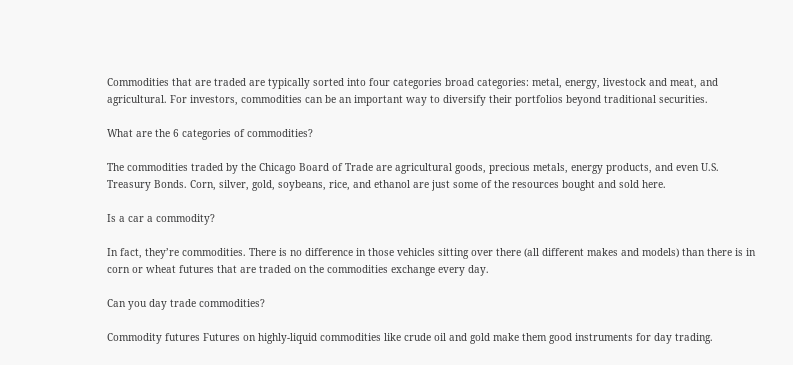Commodities that are traded are typically sorted into four categories broad categories: metal, energy, livestock and meat, and agricultural. For investors, commodities can be an important way to diversify their portfolios beyond traditional securities.

What are the 6 categories of commodities?

The commodities traded by the Chicago Board of Trade are agricultural goods, precious metals, energy products, and even U.S. Treasury Bonds. Corn, silver, gold, soybeans, rice, and ethanol are just some of the resources bought and sold here.

Is a car a commodity?

In fact, they’re commodities. There is no difference in those vehicles sitting over there (all different makes and models) than there is in corn or wheat futures that are traded on the commodities exchange every day.

Can you day trade commodities?

Commodity futures Futures on highly-liquid commodities like crude oil and gold make them good instruments for day trading.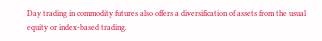Day trading in commodity futures also offers a diversification of assets from the usual equity or index-based trading.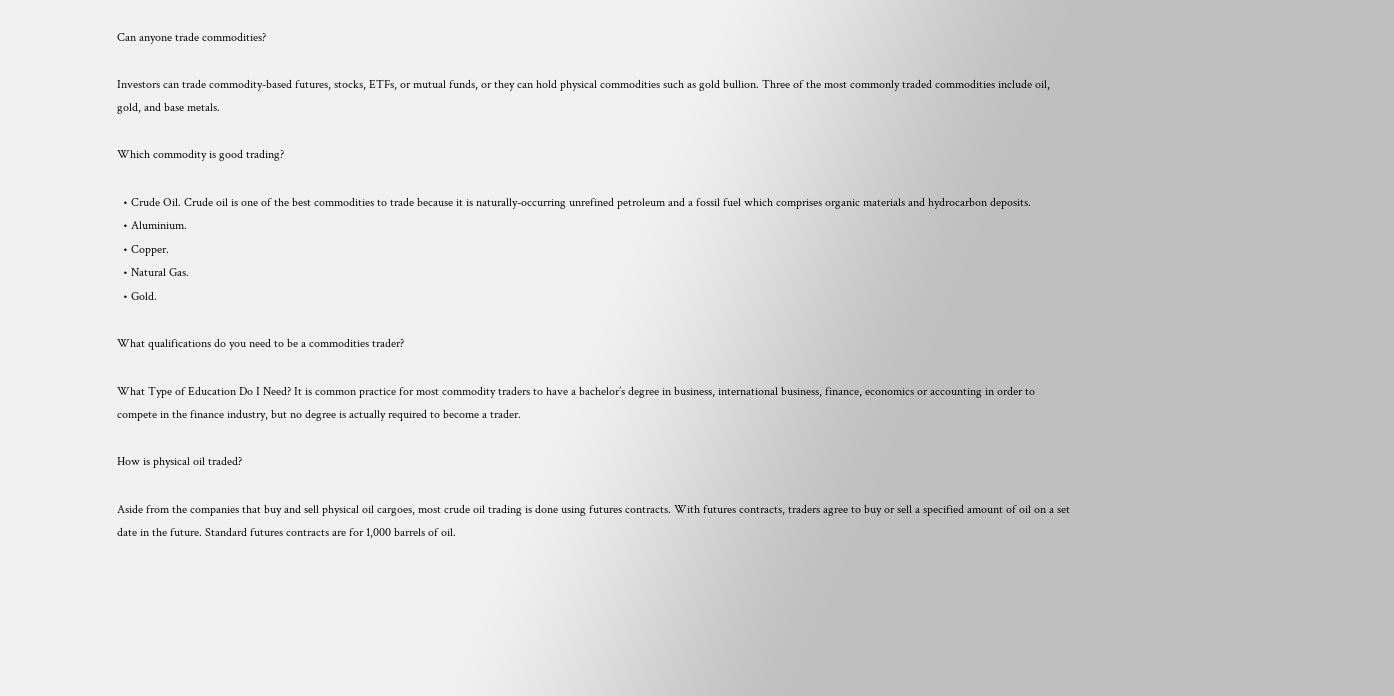Can anyone trade commodities?

Investors can trade commodity-based futures, stocks, ETFs, or mutual funds, or they can hold physical commodities such as gold bullion. Three of the most commonly traded commodities include oil, gold, and base metals.

Which commodity is good trading?

  • Crude Oil. Crude oil is one of the best commodities to trade because it is naturally-occurring unrefined petroleum and a fossil fuel which comprises organic materials and hydrocarbon deposits.
  • Aluminium.
  • Copper.
  • Natural Gas.
  • Gold.

What qualifications do you need to be a commodities trader?

What Type of Education Do I Need? It is common practice for most commodity traders to have a bachelor’s degree in business, international business, finance, economics or accounting in order to compete in the finance industry, but no degree is actually required to become a trader.

How is physical oil traded?

Aside from the companies that buy and sell physical oil cargoes, most crude oil trading is done using futures contracts. With futures contracts, traders agree to buy or sell a specified amount of oil on a set date in the future. Standard futures contracts are for 1,000 barrels of oil.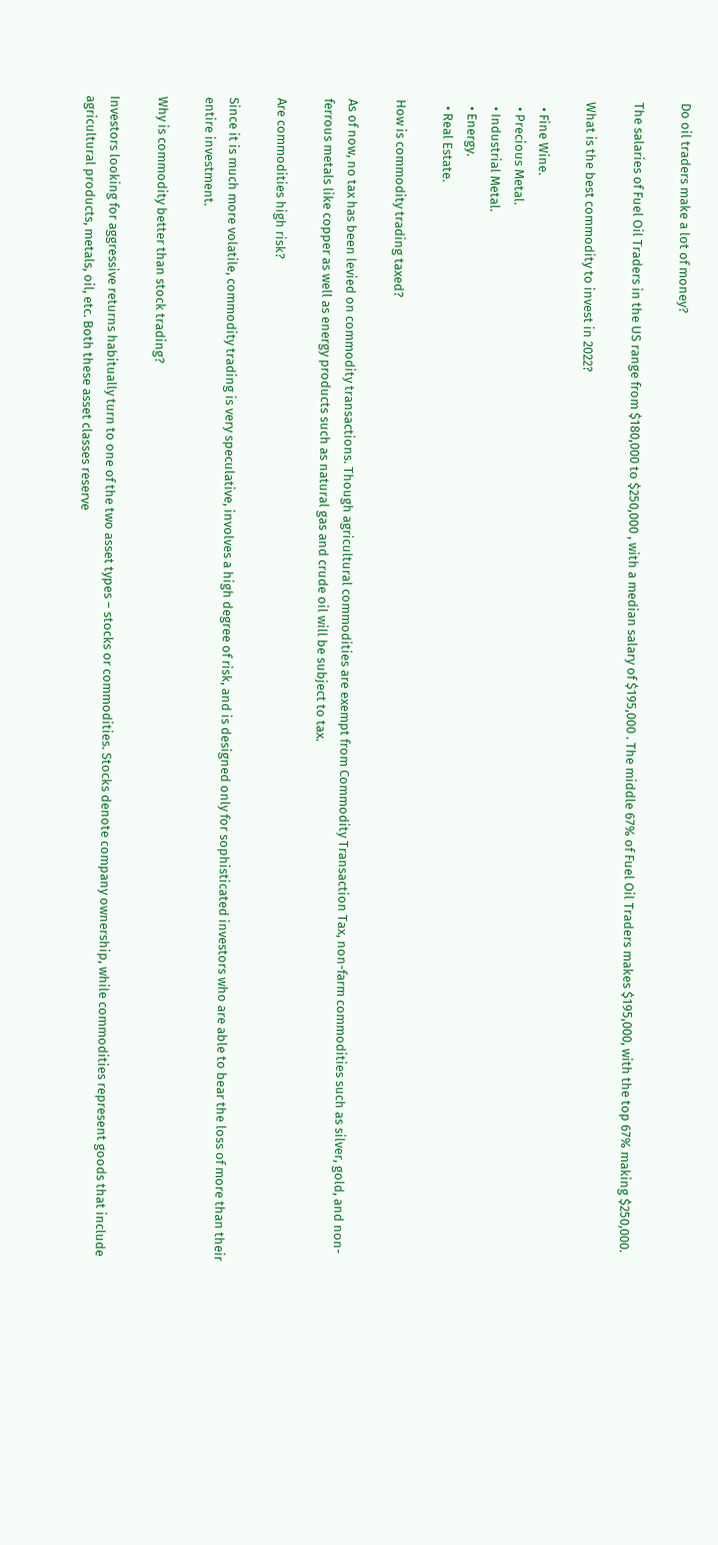Do oil traders make a lot of money?

The salaries of Fuel Oil Traders in the US range from $180,000 to $250,000 , with a median salary of $195,000 . The middle 67% of Fuel Oil Traders makes $195,000, with the top 67% making $250,000.

What is the best commodity to invest in 2022?

  • Fine Wine.
  • Precious Metal.
  • Industrial Metal.
  • Energy.
  • Real Estate.

How is commodity trading taxed?

As of now, no tax has been levied on commodity transactions. Though agricultural commodities are exempt from Commodity Transaction Tax, non-farm commodities such as silver, gold, and non-ferrous metals like copper as well as energy products such as natural gas and crude oil will be subject to tax.

Are commodities high risk?

Since it is much more volatile, commodity trading is very speculative, involves a high degree of risk, and is designed only for sophisticated investors who are able to bear the loss of more than their entire investment.

Why is commodity better than stock trading?

Investors looking for aggressive returns habitually turn to one of the two asset types – stocks or commodities. Stocks denote company ownership, while commodities represent goods that include agricultural products, metals, oil, etc. Both these asset classes reserve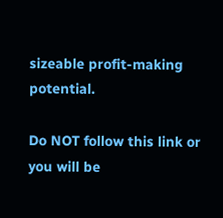sizeable profit-making potential.

Do NOT follow this link or you will be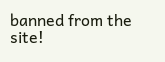banned from the site!